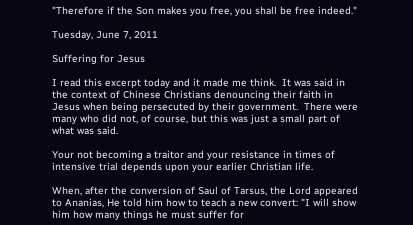"Therefore if the Son makes you free, you shall be free indeed."

Tuesday, June 7, 2011

Suffering for Jesus

I read this excerpt today and it made me think.  It was said in the context of Chinese Christians denouncing their faith in Jesus when being persecuted by their government.  There were many who did not, of course, but this was just a small part of what was said.

Your not becoming a traitor and your resistance in times of intensive trial depends upon your earlier Christian life.

When, after the conversion of Saul of Tarsus, the Lord appeared to Ananias, He told him how to teach a new convert: "I will show him how many things he must suffer for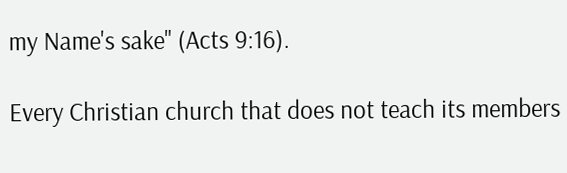my Name's sake" (Acts 9:16).

Every Christian church that does not teach its members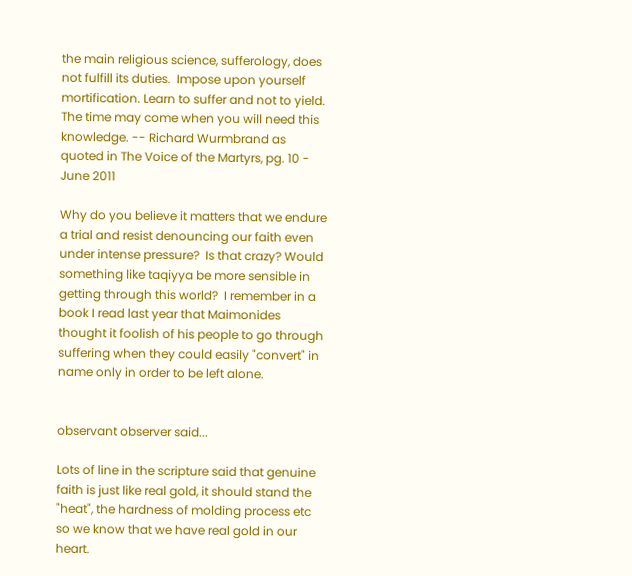the main religious science, sufferology, does not fulfill its duties.  Impose upon yourself mortification. Learn to suffer and not to yield. The time may come when you will need this knowledge. -- Richard Wurmbrand as quoted in The Voice of the Martyrs, pg. 10 - June 2011

Why do you believe it matters that we endure a trial and resist denouncing our faith even under intense pressure?  Is that crazy? Would something like taqiyya be more sensible in getting through this world?  I remember in a book I read last year that Maimonides thought it foolish of his people to go through suffering when they could easily "convert" in name only in order to be left alone.


observant observer said...

Lots of line in the scripture said that genuine faith is just like real gold, it should stand the "heat", the hardness of molding process etc so we know that we have real gold in our heart.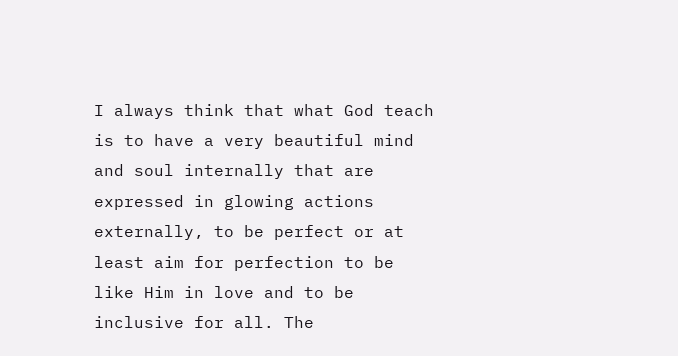I always think that what God teach is to have a very beautiful mind and soul internally that are expressed in glowing actions externally, to be perfect or at least aim for perfection to be like Him in love and to be inclusive for all. The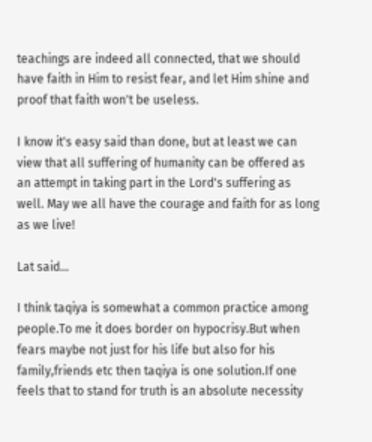teachings are indeed all connected, that we should have faith in Him to resist fear, and let Him shine and proof that faith won't be useless.

I know it's easy said than done, but at least we can view that all suffering of humanity can be offered as an attempt in taking part in the Lord's suffering as well. May we all have the courage and faith for as long as we live!

Lat said...

I think taqiya is somewhat a common practice among people.To me it does border on hypocrisy.But when fears maybe not just for his life but also for his family,friends etc then taqiya is one solution.If one feels that to stand for truth is an absolute necessity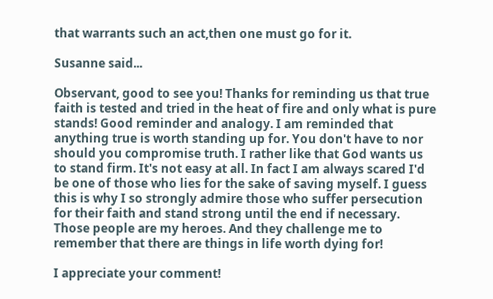that warrants such an act,then one must go for it.

Susanne said...

Observant, good to see you! Thanks for reminding us that true faith is tested and tried in the heat of fire and only what is pure stands! Good reminder and analogy. I am reminded that anything true is worth standing up for. You don't have to nor should you compromise truth. I rather like that God wants us to stand firm. It's not easy at all. In fact I am always scared I'd be one of those who lies for the sake of saving myself. I guess this is why I so strongly admire those who suffer persecution for their faith and stand strong until the end if necessary. Those people are my heroes. And they challenge me to remember that there are things in life worth dying for!

I appreciate your comment!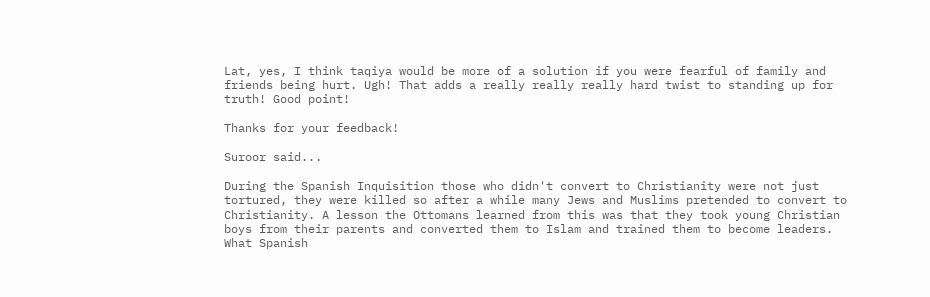Lat, yes, I think taqiya would be more of a solution if you were fearful of family and friends being hurt. Ugh! That adds a really really really hard twist to standing up for truth! Good point!

Thanks for your feedback!

Suroor said...

During the Spanish Inquisition those who didn't convert to Christianity were not just tortured, they were killed so after a while many Jews and Muslims pretended to convert to Christianity. A lesson the Ottomans learned from this was that they took young Christian boys from their parents and converted them to Islam and trained them to become leaders. What Spanish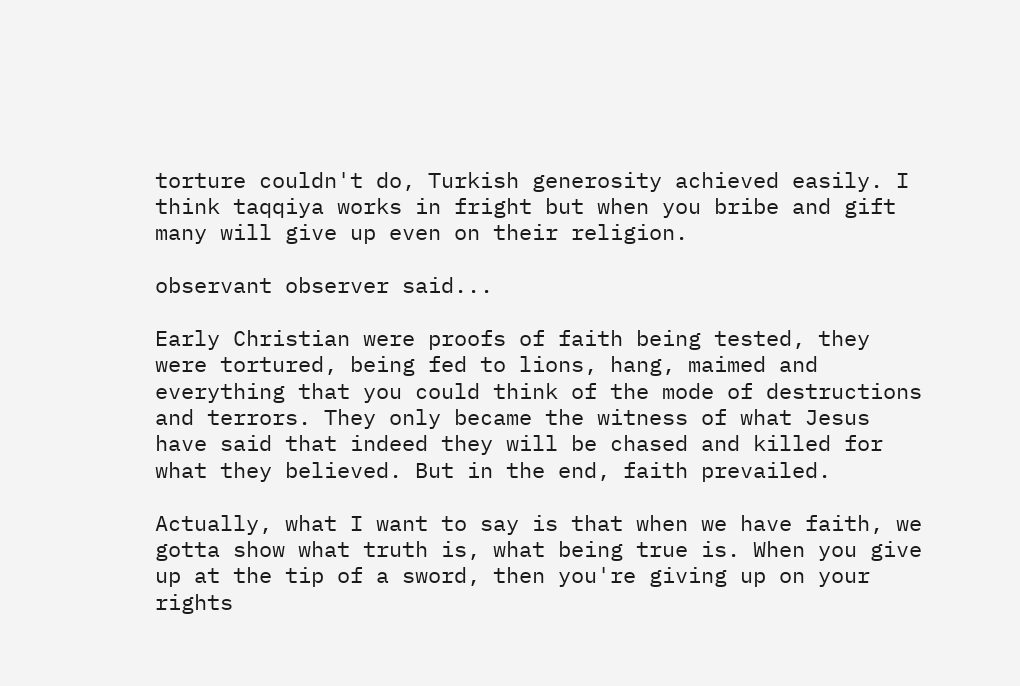torture couldn't do, Turkish generosity achieved easily. I think taqqiya works in fright but when you bribe and gift many will give up even on their religion.

observant observer said...

Early Christian were proofs of faith being tested, they were tortured, being fed to lions, hang, maimed and everything that you could think of the mode of destructions and terrors. They only became the witness of what Jesus have said that indeed they will be chased and killed for what they believed. But in the end, faith prevailed.

Actually, what I want to say is that when we have faith, we gotta show what truth is, what being true is. When you give up at the tip of a sword, then you're giving up on your rights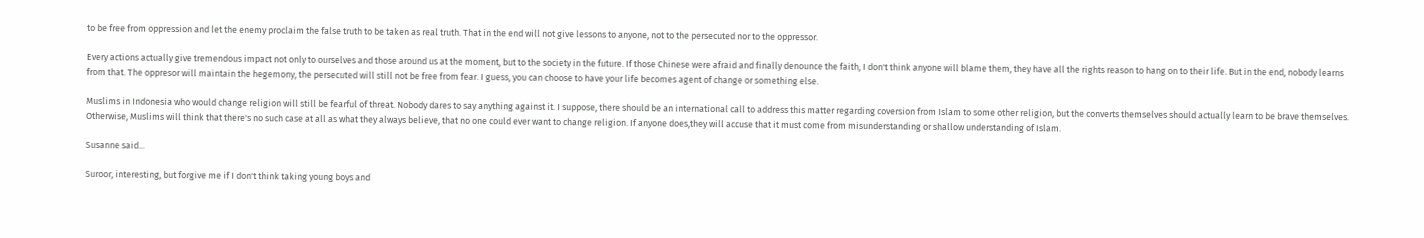to be free from oppression and let the enemy proclaim the false truth to be taken as real truth. That in the end will not give lessons to anyone, not to the persecuted nor to the oppressor.

Every actions actually give tremendous impact not only to ourselves and those around us at the moment, but to the society in the future. If those Chinese were afraid and finally denounce the faith, I don't think anyone will blame them, they have all the rights reason to hang on to their life. But in the end, nobody learns from that. The oppresor will maintain the hegemony, the persecuted will still not be free from fear. I guess, you can choose to have your life becomes agent of change or something else.

Muslims in Indonesia who would change religion will still be fearful of threat. Nobody dares to say anything against it. I suppose, there should be an international call to address this matter regarding coversion from Islam to some other religion, but the converts themselves should actually learn to be brave themselves. Otherwise, Muslims will think that there's no such case at all as what they always believe, that no one could ever want to change religion. If anyone does,they will accuse that it must come from misunderstanding or shallow understanding of Islam.

Susanne said...

Suroor, interesting, but forgive me if I don't think taking young boys and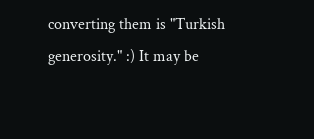converting them is "Turkish generosity." :) It may be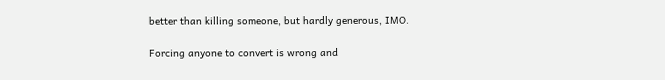better than killing someone, but hardly generous, IMO.

Forcing anyone to convert is wrong and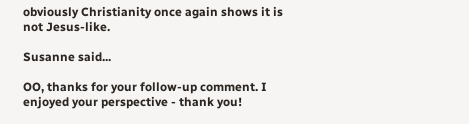obviously Christianity once again shows it is not Jesus-like.

Susanne said...

OO, thanks for your follow-up comment. I enjoyed your perspective - thank you!